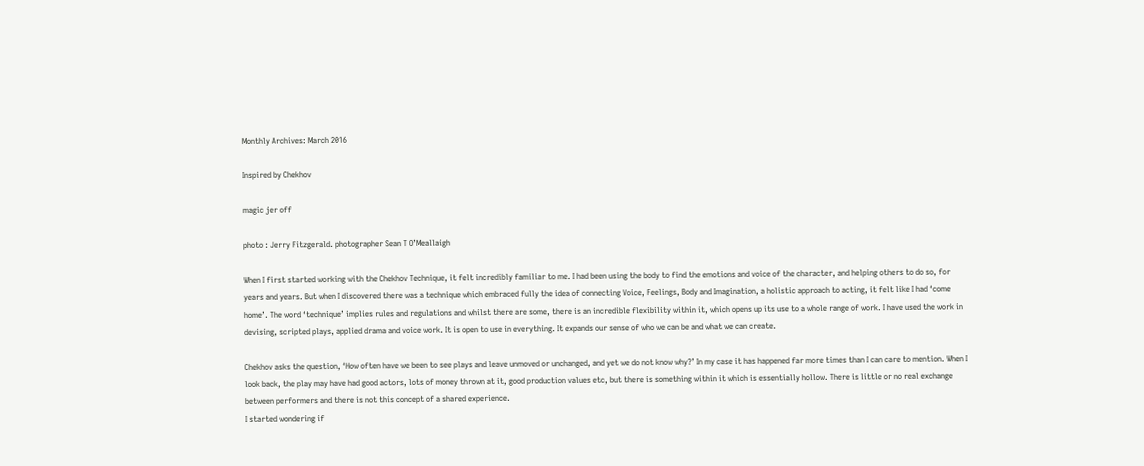Monthly Archives: March 2016

Inspired by Chekhov

magic jer off

photo : Jerry Fitzgerald. photographer Sean T O’Meallaigh

When I first started working with the Chekhov Technique, it felt incredibly familiar to me. I had been using the body to find the emotions and voice of the character, and helping others to do so, for years and years. But when I discovered there was a technique which embraced fully the idea of connecting Voice, Feelings, Body and Imagination, a holistic approach to acting, it felt like I had ‘come home’. The word ‘technique’ implies rules and regulations and whilst there are some, there is an incredible flexibility within it, which opens up its use to a whole range of work. I have used the work in devising, scripted plays, applied drama and voice work. It is open to use in everything. It expands our sense of who we can be and what we can create.

Chekhov asks the question, ‘How often have we been to see plays and leave unmoved or unchanged, and yet we do not know why?’ In my case it has happened far more times than I can care to mention. When I look back, the play may have had good actors, lots of money thrown at it, good production values etc, but there is something within it which is essentially hollow. There is little or no real exchange between performers and there is not this concept of a shared experience.
I started wondering if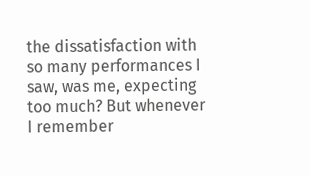the dissatisfaction with so many performances I saw, was me, expecting too much? But whenever I remember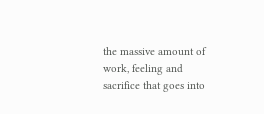the massive amount of work, feeling and sacrifice that goes into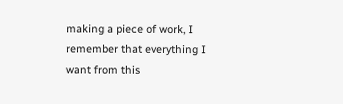making a piece of work, I remember that everything I want from this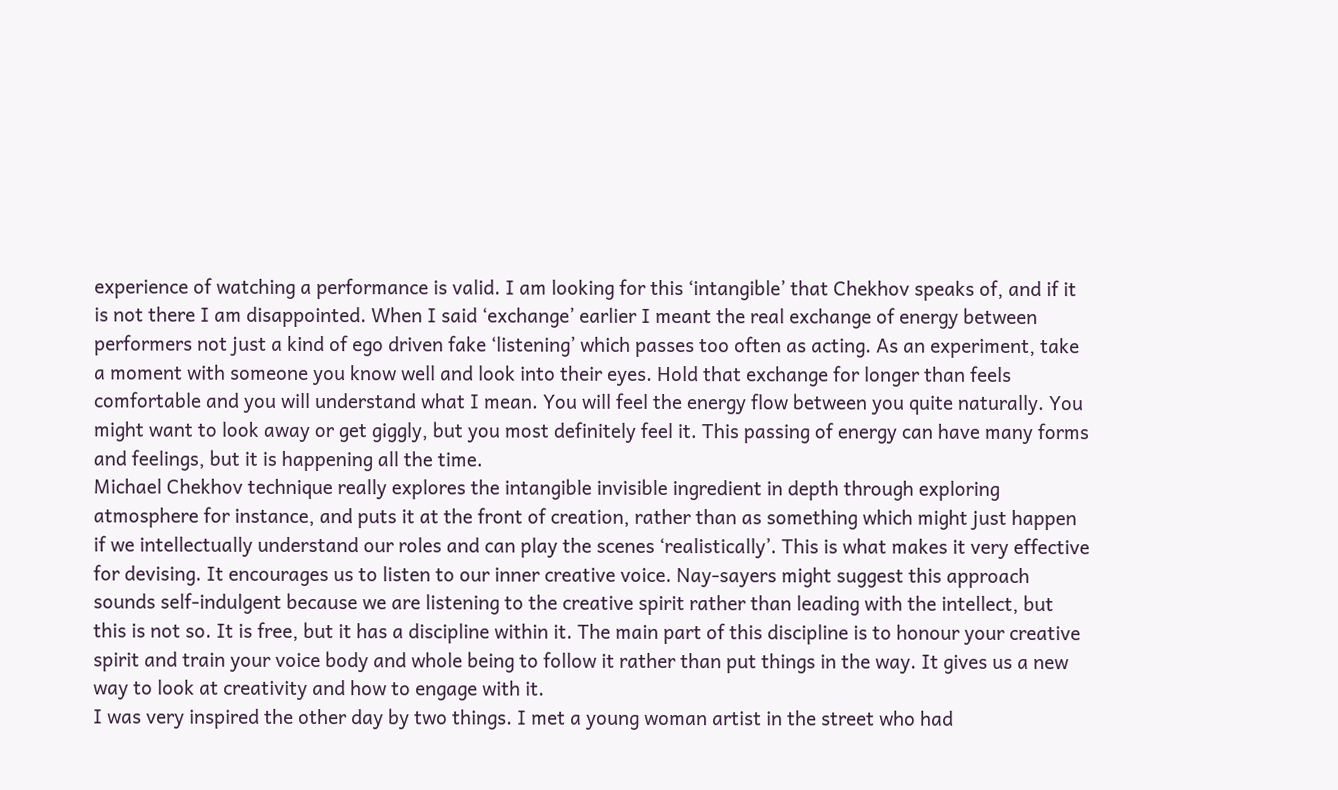experience of watching a performance is valid. I am looking for this ‘intangible’ that Chekhov speaks of, and if it is not there I am disappointed. When I said ‘exchange’ earlier I meant the real exchange of energy between performers not just a kind of ego driven fake ‘listening’ which passes too often as acting. As an experiment, take a moment with someone you know well and look into their eyes. Hold that exchange for longer than feels comfortable and you will understand what I mean. You will feel the energy flow between you quite naturally. You might want to look away or get giggly, but you most definitely feel it. This passing of energy can have many forms and feelings, but it is happening all the time.
Michael Chekhov technique really explores the intangible invisible ingredient in depth through exploring atmosphere for instance, and puts it at the front of creation, rather than as something which might just happen if we intellectually understand our roles and can play the scenes ‘realistically’. This is what makes it very effective for devising. It encourages us to listen to our inner creative voice. Nay-sayers might suggest this approach sounds self-indulgent because we are listening to the creative spirit rather than leading with the intellect, but this is not so. It is free, but it has a discipline within it. The main part of this discipline is to honour your creative spirit and train your voice body and whole being to follow it rather than put things in the way. It gives us a new way to look at creativity and how to engage with it.
I was very inspired the other day by two things. I met a young woman artist in the street who had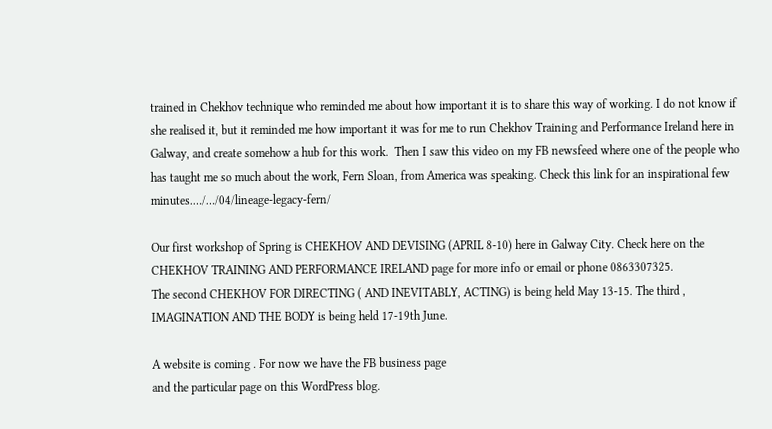trained in Chekhov technique who reminded me about how important it is to share this way of working. I do not know if she realised it, but it reminded me how important it was for me to run Chekhov Training and Performance Ireland here in Galway, and create somehow a hub for this work.  Then I saw this video on my FB newsfeed where one of the people who has taught me so much about the work, Fern Sloan, from America was speaking. Check this link for an inspirational few minutes.…/…/04/lineage-legacy-fern/

Our first workshop of Spring is CHEKHOV AND DEVISING (APRIL 8-10) here in Galway City. Check here on the CHEKHOV TRAINING AND PERFORMANCE IRELAND page for more info or email or phone 0863307325.
The second CHEKHOV FOR DIRECTING ( AND INEVITABLY, ACTING) is being held May 13-15. The third , IMAGINATION AND THE BODY is being held 17-19th June.

A website is coming . For now we have the FB business page
and the particular page on this WordPress blog.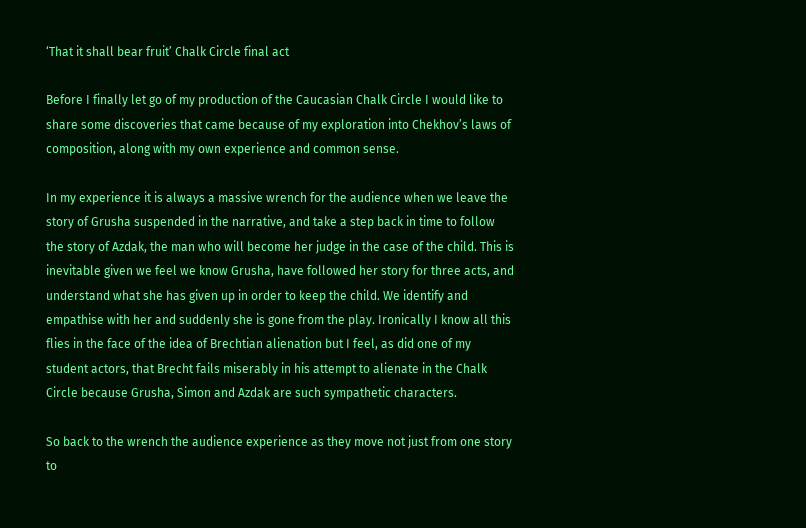‘That it shall bear fruit’ Chalk Circle final act

Before I finally let go of my production of the Caucasian Chalk Circle I would like to share some discoveries that came because of my exploration into Chekhov’s laws of composition, along with my own experience and common sense.

In my experience it is always a massive wrench for the audience when we leave the story of Grusha suspended in the narrative, and take a step back in time to follow the story of Azdak, the man who will become her judge in the case of the child. This is inevitable given we feel we know Grusha, have followed her story for three acts, and understand what she has given up in order to keep the child. We identify and empathise with her and suddenly she is gone from the play. Ironically I know all this flies in the face of the idea of Brechtian alienation but I feel, as did one of my student actors, that Brecht fails miserably in his attempt to alienate in the Chalk Circle because Grusha, Simon and Azdak are such sympathetic characters.

So back to the wrench the audience experience as they move not just from one story to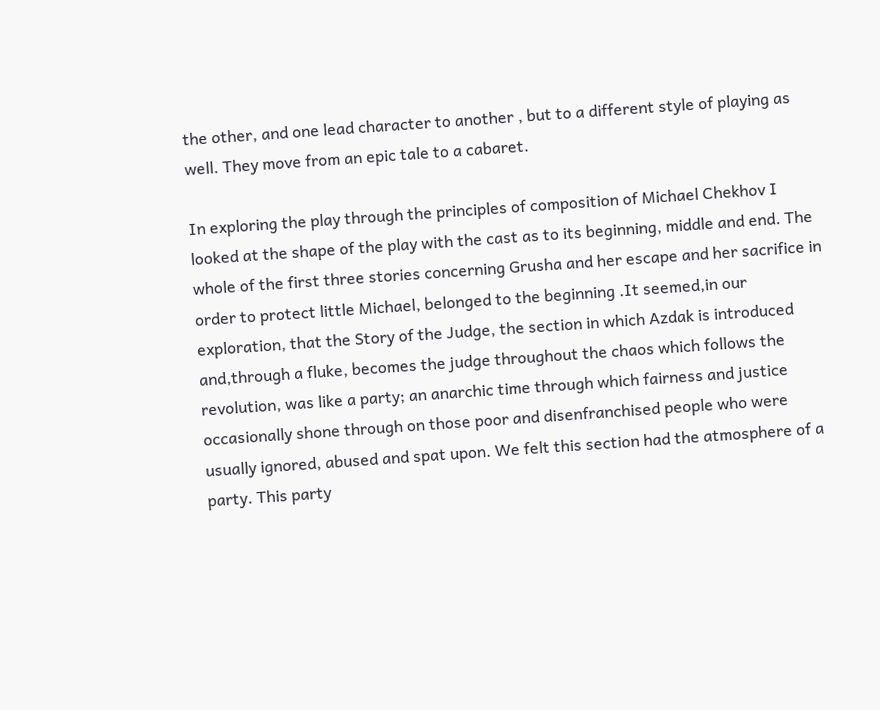the other, and one lead character to another , but to a different style of playing as well. They move from an epic tale to a cabaret.

In exploring the play through the principles of composition of Michael Chekhov I looked at the shape of the play with the cast as to its beginning, middle and end. The whole of the first three stories concerning Grusha and her escape and her sacrifice in order to protect little Michael, belonged to the beginning .It seemed,in our exploration, that the Story of the Judge, the section in which Azdak is introduced and,through a fluke, becomes the judge throughout the chaos which follows the revolution, was like a party; an anarchic time through which fairness and justice occasionally shone through on those poor and disenfranchised people who were usually ignored, abused and spat upon. We felt this section had the atmosphere of a party. This party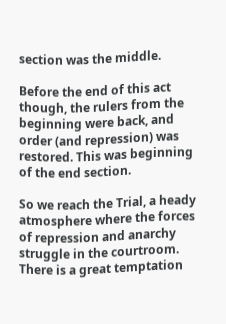section was the middle.

Before the end of this act though, the rulers from the beginning were back, and order (and repression) was restored. This was beginning of the end section.

So we reach the Trial, a heady atmosphere where the forces of repression and anarchy struggle in the courtroom. There is a great temptation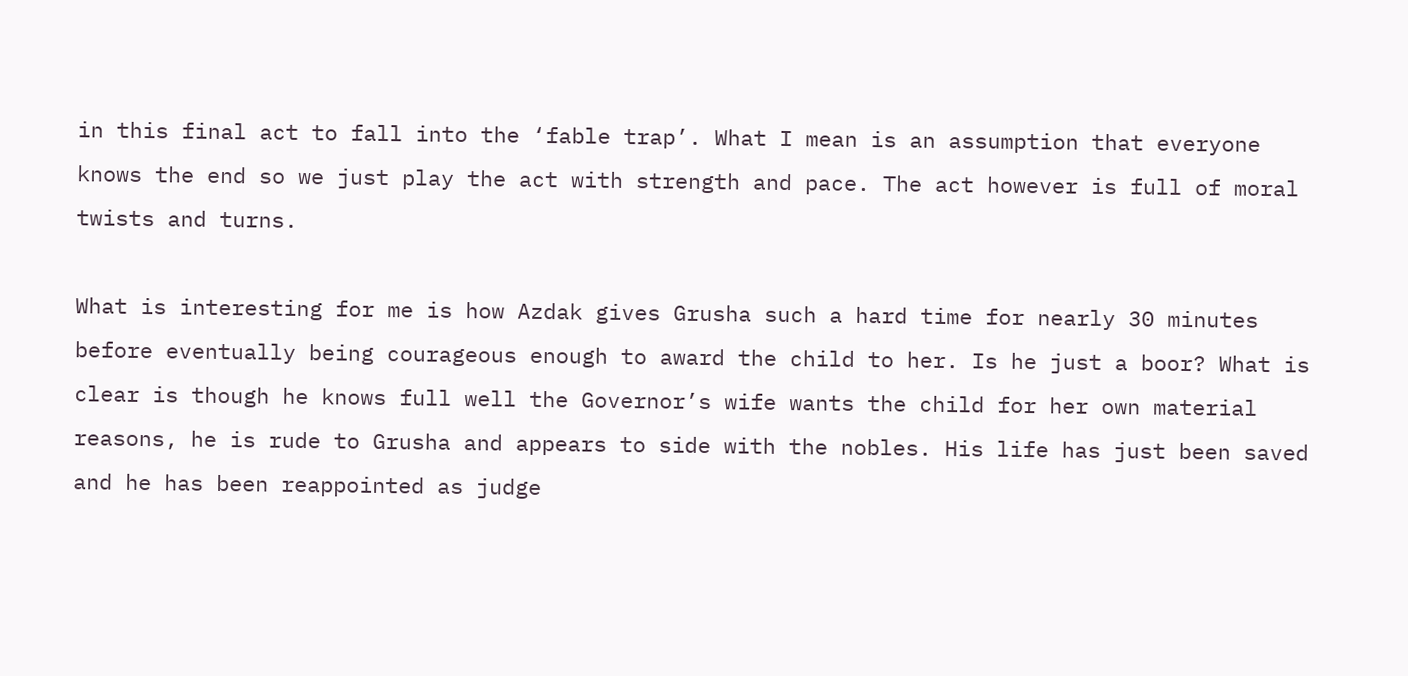in this final act to fall into the ‘fable trap’. What I mean is an assumption that everyone knows the end so we just play the act with strength and pace. The act however is full of moral twists and turns.

What is interesting for me is how Azdak gives Grusha such a hard time for nearly 30 minutes before eventually being courageous enough to award the child to her. Is he just a boor? What is clear is though he knows full well the Governor’s wife wants the child for her own material reasons, he is rude to Grusha and appears to side with the nobles. His life has just been saved and he has been reappointed as judge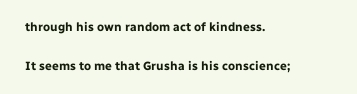through his own random act of kindness.

It seems to me that Grusha is his conscience;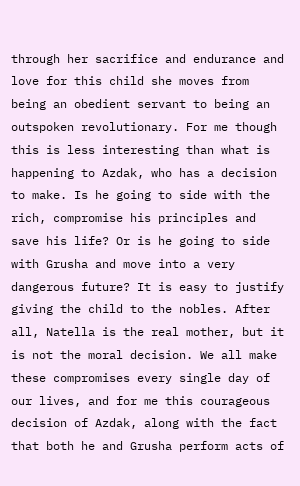through her sacrifice and endurance and love for this child she moves from being an obedient servant to being an outspoken revolutionary. For me though this is less interesting than what is happening to Azdak, who has a decision to make. Is he going to side with the rich, compromise his principles and save his life? Or is he going to side with Grusha and move into a very dangerous future? It is easy to justify giving the child to the nobles. After all, Natella is the real mother, but it is not the moral decision. We all make these compromises every single day of our lives, and for me this courageous decision of Azdak, along with the fact that both he and Grusha perform acts of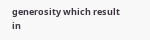generosity which result in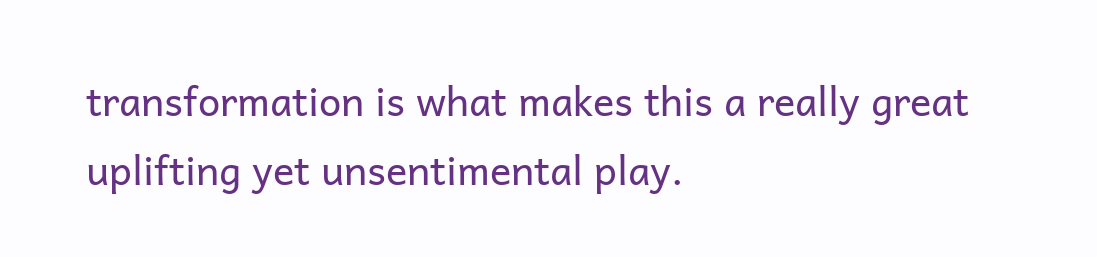transformation is what makes this a really great uplifting yet unsentimental play.